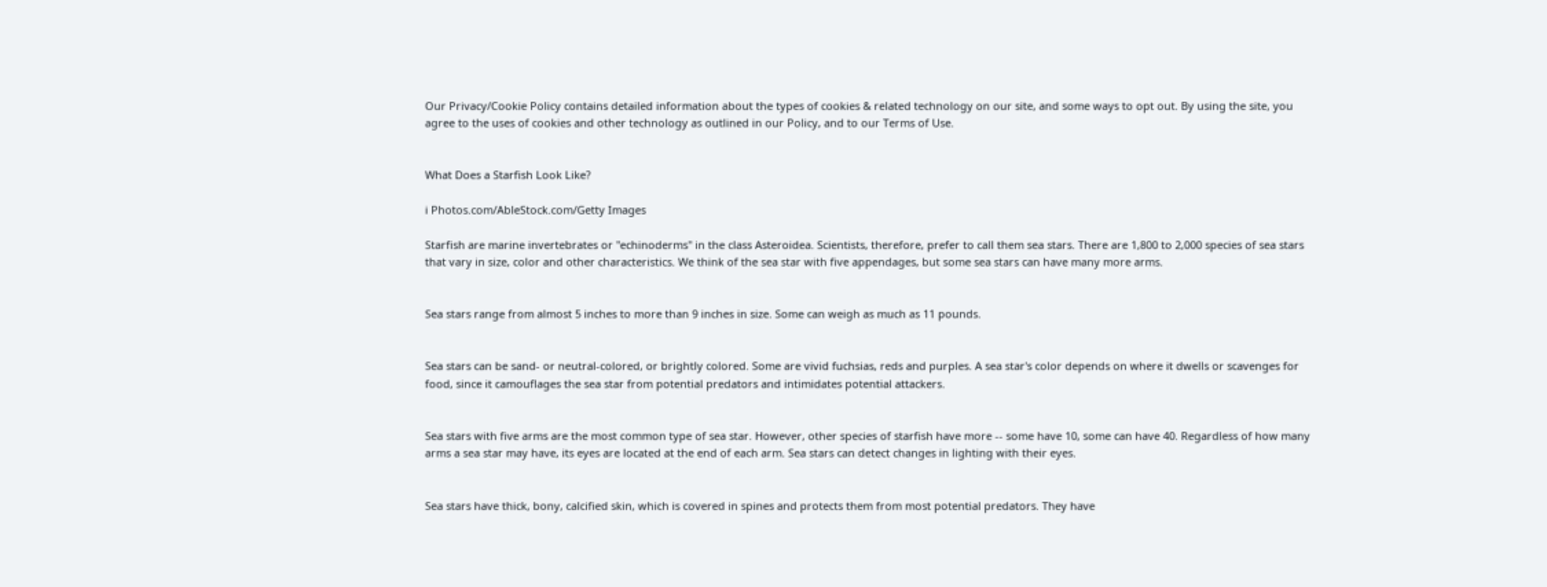Our Privacy/Cookie Policy contains detailed information about the types of cookies & related technology on our site, and some ways to opt out. By using the site, you agree to the uses of cookies and other technology as outlined in our Policy, and to our Terms of Use.


What Does a Starfish Look Like?

i Photos.com/AbleStock.com/Getty Images

Starfish are marine invertebrates or "echinoderms" in the class Asteroidea. Scientists, therefore, prefer to call them sea stars. There are 1,800 to 2,000 species of sea stars that vary in size, color and other characteristics. We think of the sea star with five appendages, but some sea stars can have many more arms.


Sea stars range from almost 5 inches to more than 9 inches in size. Some can weigh as much as 11 pounds.


Sea stars can be sand- or neutral-colored, or brightly colored. Some are vivid fuchsias, reds and purples. A sea star's color depends on where it dwells or scavenges for food, since it camouflages the sea star from potential predators and intimidates potential attackers.


Sea stars with five arms are the most common type of sea star. However, other species of starfish have more -- some have 10, some can have 40. Regardless of how many arms a sea star may have, its eyes are located at the end of each arm. Sea stars can detect changes in lighting with their eyes.


Sea stars have thick, bony, calcified skin, which is covered in spines and protects them from most potential predators. They have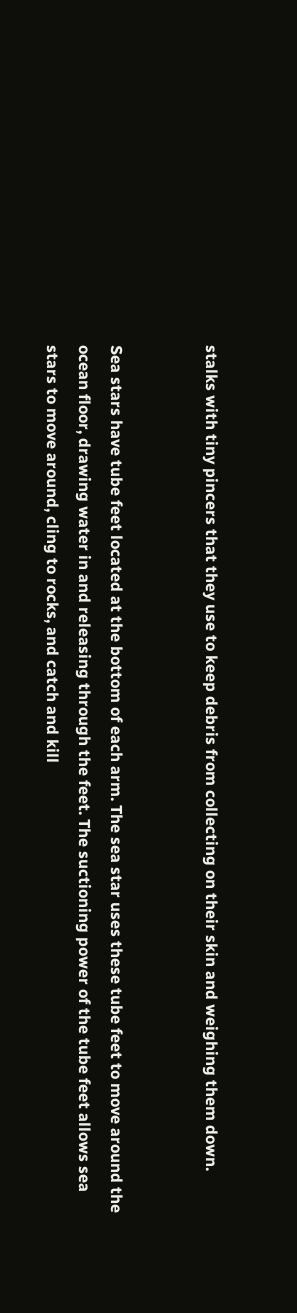stalks with tiny pincers that they use to keep debris from collecting on their skin and weighing them down.


Sea stars have tube feet located at the bottom of each arm. The sea star uses these tube feet to move around the ocean floor, drawing water in and releasing through the feet. The suctioning power of the tube feet allows sea stars to move around, cling to rocks, and catch and kill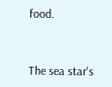food.


The sea star's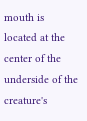mouth is located at the center of the underside of the creature's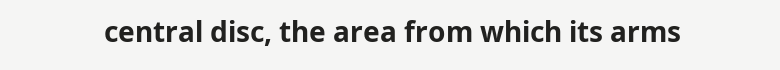central disc, the area from which its arms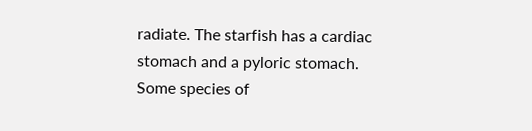radiate. The starfish has a cardiac stomach and a pyloric stomach. Some species of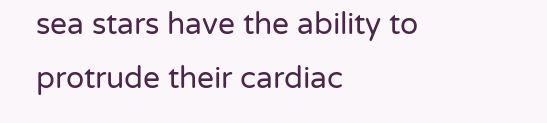sea stars have the ability to protrude their cardiac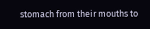stomach from their mouths to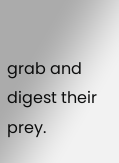grab and digest their prey.